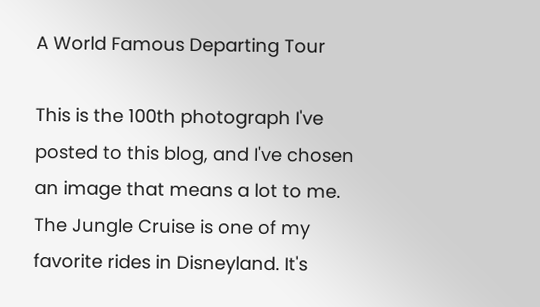A World Famous Departing Tour

This is the 100th photograph I've posted to this blog, and I've chosen an image that means a lot to me.  The Jungle Cruise is one of my favorite rides in Disneyland. It's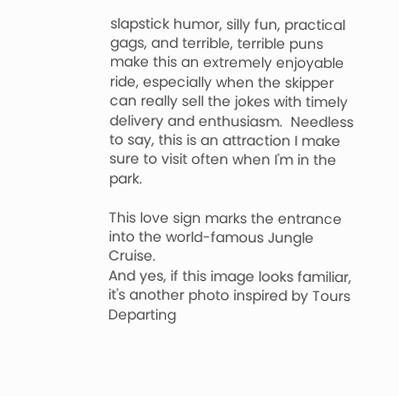slapstick humor, silly fun, practical gags, and terrible, terrible puns make this an extremely enjoyable ride, especially when the skipper can really sell the jokes with timely delivery and enthusiasm.  Needless to say, this is an attraction I make sure to visit often when I'm in the park.

This love sign marks the entrance into the world-famous Jungle Cruise.
And yes, if this image looks familiar, it's another photo inspired by Tours Departing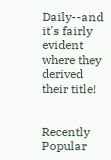Daily--and it's fairly evident where they derived their title!


Recently Popular